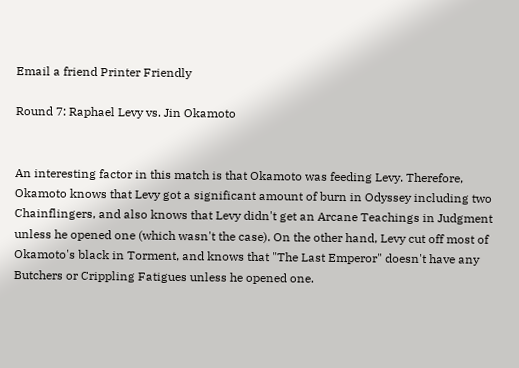Email a friend Printer Friendly

Round 7: Raphael Levy vs. Jin Okamoto


An interesting factor in this match is that Okamoto was feeding Levy. Therefore, Okamoto knows that Levy got a significant amount of burn in Odyssey including two Chainflingers, and also knows that Levy didn't get an Arcane Teachings in Judgment unless he opened one (which wasn't the case). On the other hand, Levy cut off most of Okamoto's black in Torment, and knows that "The Last Emperor" doesn't have any Butchers or Crippling Fatigues unless he opened one.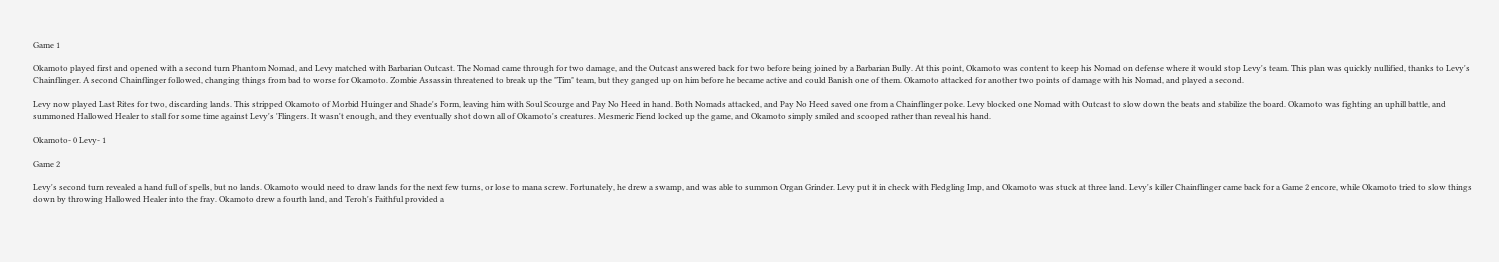Game 1

Okamoto played first and opened with a second turn Phantom Nomad, and Levy matched with Barbarian Outcast. The Nomad came through for two damage, and the Outcast answered back for two before being joined by a Barbarian Bully. At this point, Okamoto was content to keep his Nomad on defense where it would stop Levy's team. This plan was quickly nullified, thanks to Levy's Chainflinger. A second Chainflinger followed, changing things from bad to worse for Okamoto. Zombie Assassin threatened to break up the "Tim" team, but they ganged up on him before he became active and could Banish one of them. Okamoto attacked for another two points of damage with his Nomad, and played a second.

Levy now played Last Rites for two, discarding lands. This stripped Okamoto of Morbid Huinger and Shade's Form, leaving him with Soul Scourge and Pay No Heed in hand. Both Nomads attacked, and Pay No Heed saved one from a Chainflinger poke. Levy blocked one Nomad with Outcast to slow down the beats and stabilize the board. Okamoto was fighting an uphill battle, and summoned Hallowed Healer to stall for some time against Levy's 'Flingers. It wasn't enough, and they eventually shot down all of Okamoto's creatures. Mesmeric Fiend locked up the game, and Okamoto simply smiled and scooped rather than reveal his hand.

Okamoto- 0 Levy- 1

Game 2

Levy's second turn revealed a hand full of spells, but no lands. Okamoto would need to draw lands for the next few turns, or lose to mana screw. Fortunately, he drew a swamp, and was able to summon Organ Grinder. Levy put it in check with Fledgling Imp, and Okamoto was stuck at three land. Levy's killer Chainflinger came back for a Game 2 encore, while Okamoto tried to slow things down by throwing Hallowed Healer into the fray. Okamoto drew a fourth land, and Teroh's Faithful provided a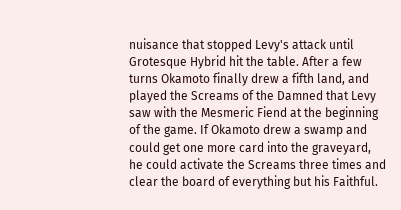nuisance that stopped Levy's attack until Grotesque Hybrid hit the table. After a few turns Okamoto finally drew a fifth land, and played the Screams of the Damned that Levy saw with the Mesmeric Fiend at the beginning of the game. If Okamoto drew a swamp and could get one more card into the graveyard, he could activate the Screams three times and clear the board of everything but his Faithful.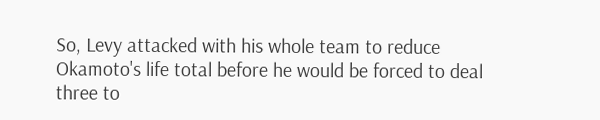So, Levy attacked with his whole team to reduce Okamoto's life total before he would be forced to deal three to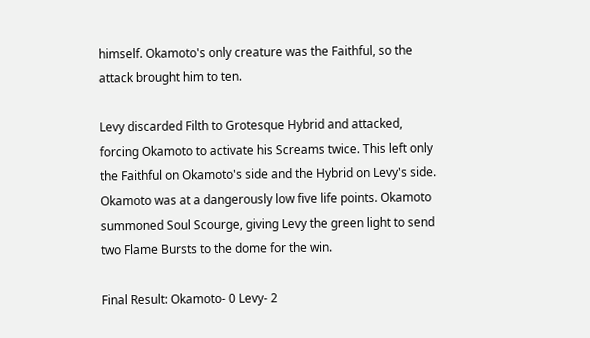himself. Okamoto's only creature was the Faithful, so the attack brought him to ten.

Levy discarded Filth to Grotesque Hybrid and attacked, forcing Okamoto to activate his Screams twice. This left only the Faithful on Okamoto's side and the Hybrid on Levy's side. Okamoto was at a dangerously low five life points. Okamoto summoned Soul Scourge, giving Levy the green light to send two Flame Bursts to the dome for the win.

Final Result: Okamoto- 0 Levy- 2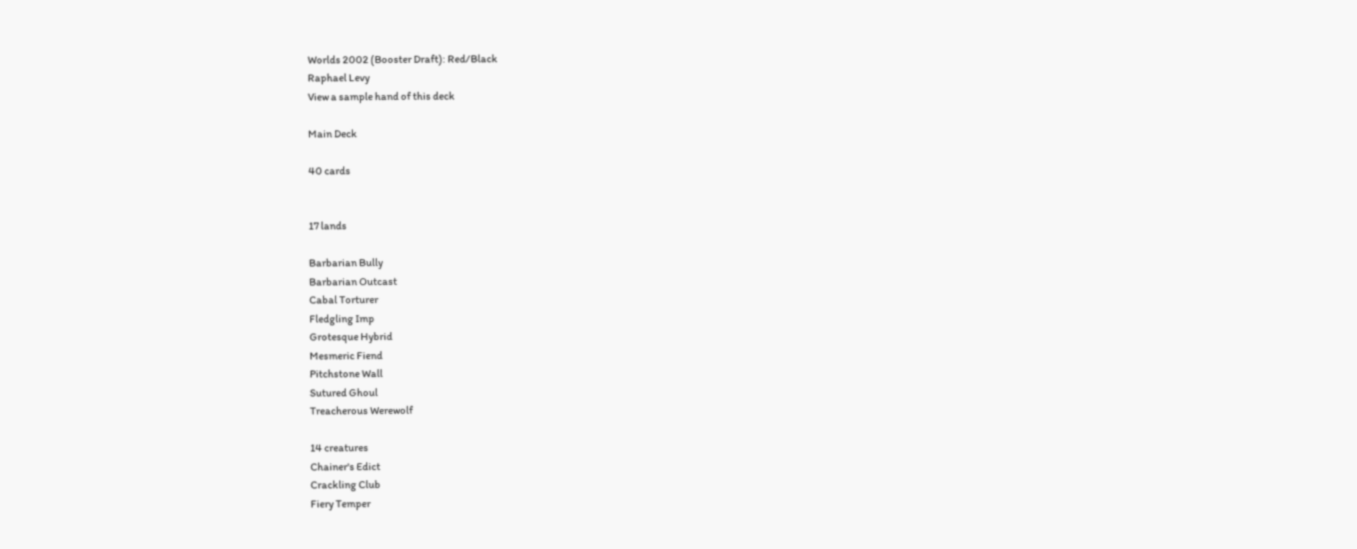Worlds 2002 (Booster Draft): Red/Black
Raphael Levy
View a sample hand of this deck

Main Deck

40 cards


17 lands

Barbarian Bully
Barbarian Outcast
Cabal Torturer
Fledgling Imp
Grotesque Hybrid
Mesmeric Fiend
Pitchstone Wall
Sutured Ghoul
Treacherous Werewolf

14 creatures
Chainer's Edict
Crackling Club
Fiery Temper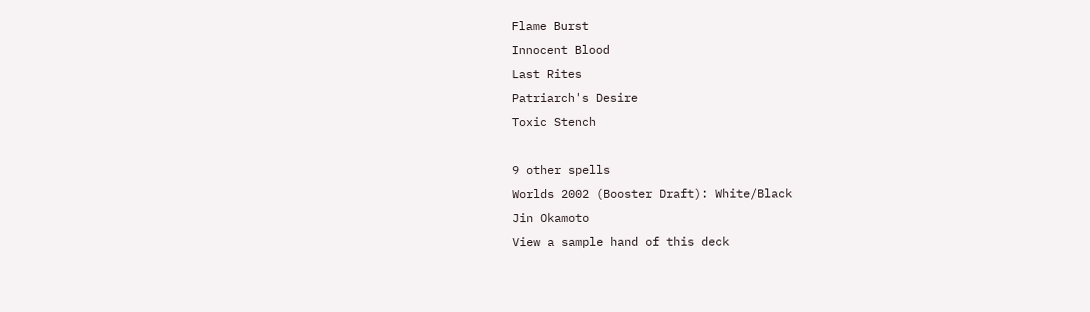Flame Burst
Innocent Blood
Last Rites
Patriarch's Desire
Toxic Stench

9 other spells
Worlds 2002 (Booster Draft): White/Black
Jin Okamoto
View a sample hand of this deck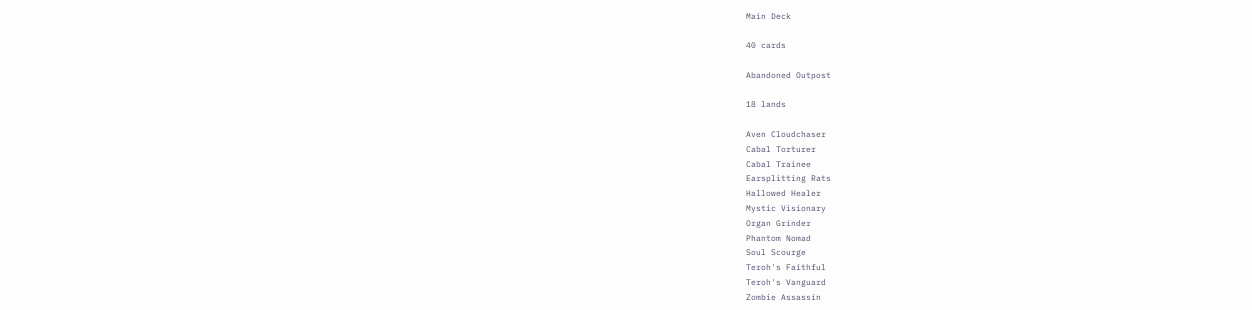Main Deck

40 cards

Abandoned Outpost

18 lands

Aven Cloudchaser
Cabal Torturer
Cabal Trainee
Earsplitting Rats
Hallowed Healer
Mystic Visionary
Organ Grinder
Phantom Nomad
Soul Scourge
Teroh's Faithful
Teroh's Vanguard
Zombie Assassin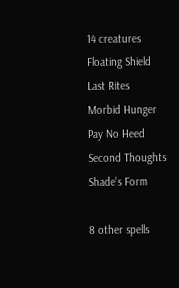14 creatures
Floating Shield
Last Rites
Morbid Hunger
Pay No Heed
Second Thoughts
Shade's Form

8 other spells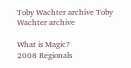Toby Wachter archive Toby Wachter archive

What is Magic?
2008 Regionals